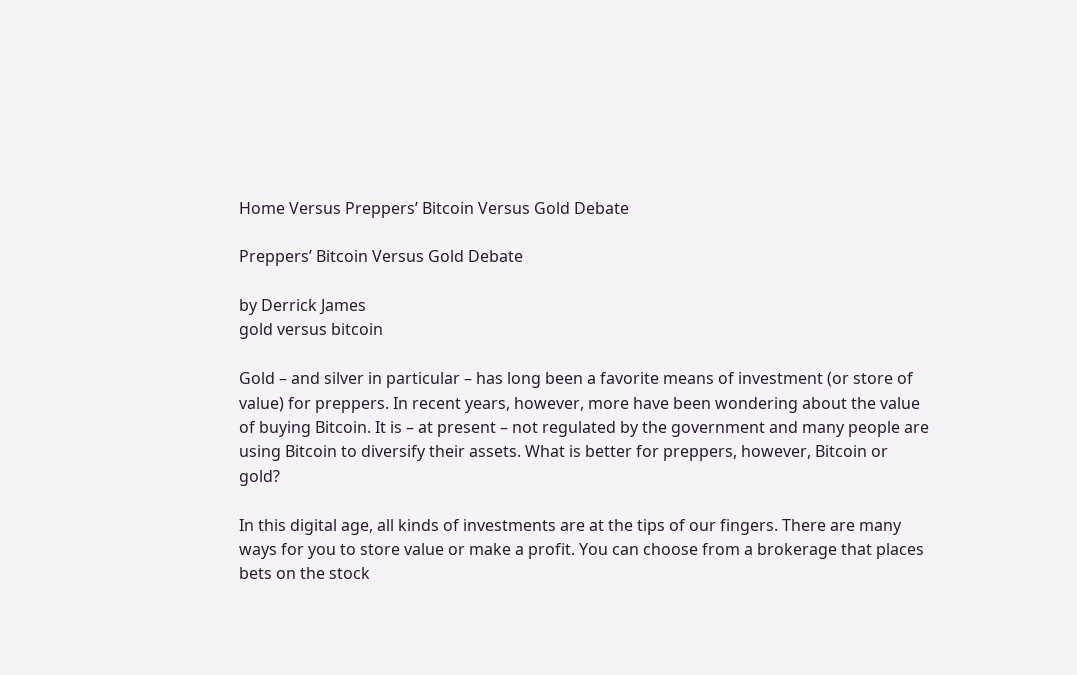Home Versus Preppers’ Bitcoin Versus Gold Debate

Preppers’ Bitcoin Versus Gold Debate

by Derrick James
gold versus bitcoin

Gold – and silver in particular – has long been a favorite means of investment (or store of value) for preppers. In recent years, however, more have been wondering about the value of buying Bitcoin. It is – at present – not regulated by the government and many people are using Bitcoin to diversify their assets. What is better for preppers, however, Bitcoin or gold?

In this digital age, all kinds of investments are at the tips of our fingers. There are many ways for you to store value or make a profit. You can choose from a brokerage that places bets on the stock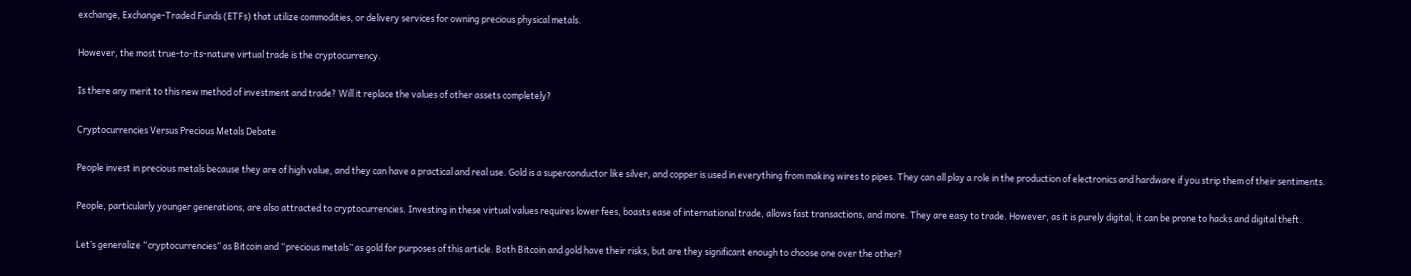exchange, Exchange-Traded Funds (ETFs) that utilize commodities, or delivery services for owning precious physical metals.

However, the most true-to-its-nature virtual trade is the cryptocurrency.

Is there any merit to this new method of investment and trade? Will it replace the values of other assets completely?

Cryptocurrencies Versus Precious Metals Debate

People invest in precious metals because they are of high value, and they can have a practical and real use. Gold is a superconductor like silver, and copper is used in everything from making wires to pipes. They can all play a role in the production of electronics and hardware if you strip them of their sentiments.

People, particularly younger generations, are also attracted to cryptocurrencies. Investing in these virtual values requires lower fees, boasts ease of international trade, allows fast transactions, and more. They are easy to trade. However, as it is purely digital, it can be prone to hacks and digital theft.

Let’s generalize “cryptocurrencies” as Bitcoin and “precious metals” as gold for purposes of this article. Both Bitcoin and gold have their risks, but are they significant enough to choose one over the other?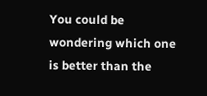You could be wondering which one is better than the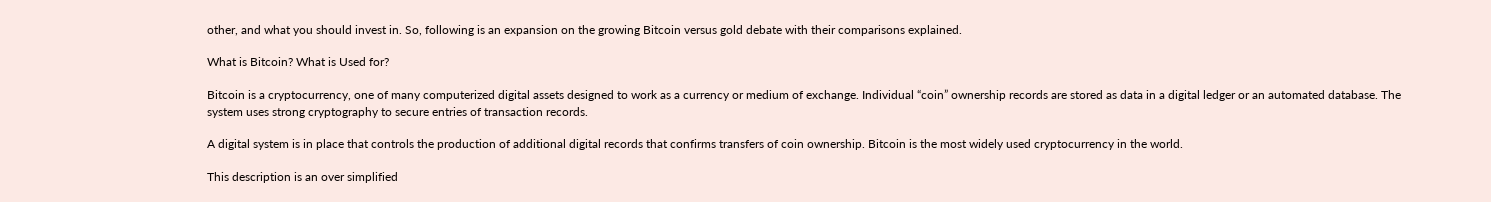other, and what you should invest in. So, following is an expansion on the growing Bitcoin versus gold debate with their comparisons explained.

What is Bitcoin? What is Used for?

Bitcoin is a cryptocurrency, one of many computerized digital assets designed to work as a currency or medium of exchange. Individual “coin” ownership records are stored as data in a digital ledger or an automated database. The system uses strong cryptography to secure entries of transaction records.

A digital system is in place that controls the production of additional digital records that confirms transfers of coin ownership. Bitcoin is the most widely used cryptocurrency in the world.

This description is an over simplified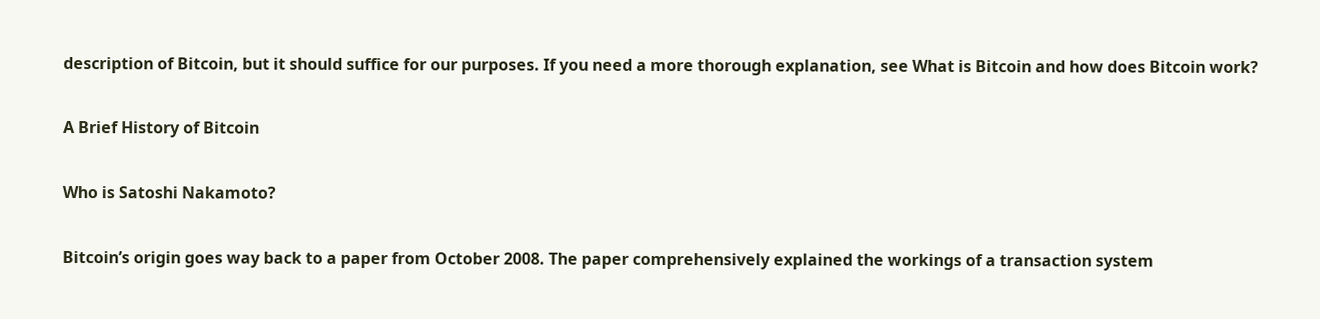description of Bitcoin, but it should suffice for our purposes. If you need a more thorough explanation, see What is Bitcoin and how does Bitcoin work?

A Brief History of Bitcoin

Who is Satoshi Nakamoto?

Bitcoin’s origin goes way back to a paper from October 2008. The paper comprehensively explained the workings of a transaction system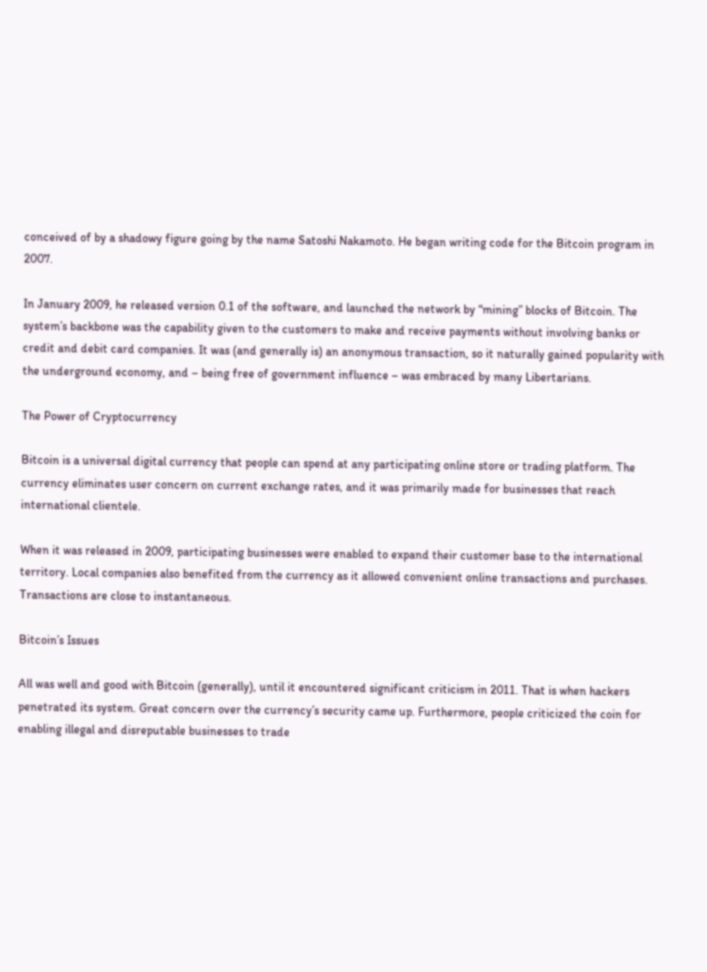conceived of by a shadowy figure going by the name Satoshi Nakamoto. He began writing code for the Bitcoin program in 2007.

In January 2009, he released version 0.1 of the software, and launched the network by “mining” blocks of Bitcoin. The system’s backbone was the capability given to the customers to make and receive payments without involving banks or credit and debit card companies. It was (and generally is) an anonymous transaction, so it naturally gained popularity with the underground economy, and – being free of government influence – was embraced by many Libertarians.

The Power of Cryptocurrency

Bitcoin is a universal digital currency that people can spend at any participating online store or trading platform. The currency eliminates user concern on current exchange rates, and it was primarily made for businesses that reach international clientele.

When it was released in 2009, participating businesses were enabled to expand their customer base to the international territory. Local companies also benefited from the currency as it allowed convenient online transactions and purchases. Transactions are close to instantaneous.

Bitcoin’s Issues

All was well and good with Bitcoin (generally), until it encountered significant criticism in 2011. That is when hackers penetrated its system. Great concern over the currency’s security came up. Furthermore, people criticized the coin for enabling illegal and disreputable businesses to trade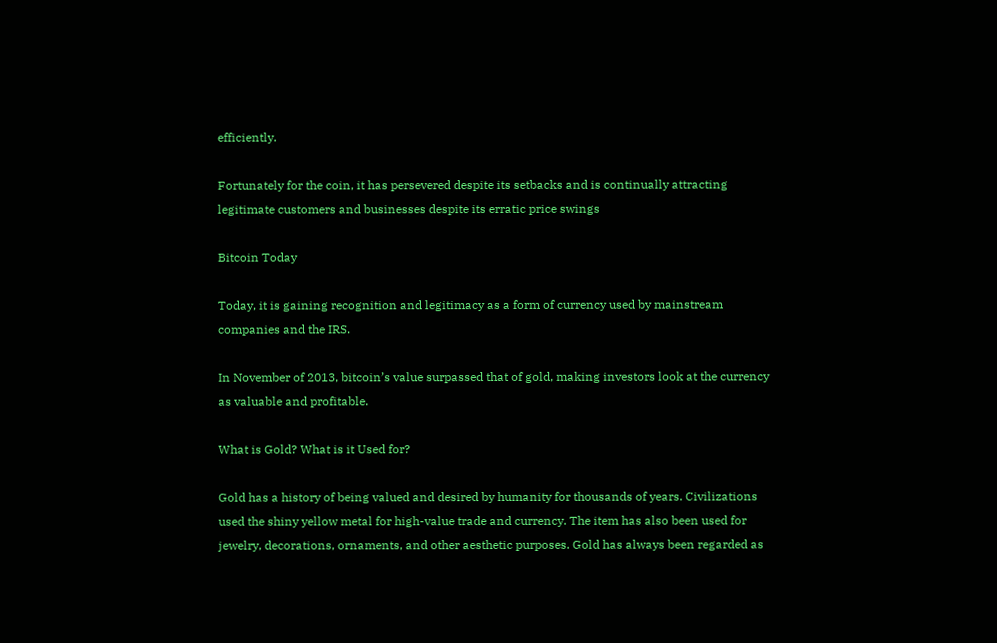efficiently.

Fortunately for the coin, it has persevered despite its setbacks and is continually attracting legitimate customers and businesses despite its erratic price swings

Bitcoin Today

Today, it is gaining recognition and legitimacy as a form of currency used by mainstream companies and the IRS.

In November of 2013, bitcoin’s value surpassed that of gold, making investors look at the currency as valuable and profitable.

What is Gold? What is it Used for?

Gold has a history of being valued and desired by humanity for thousands of years. Civilizations used the shiny yellow metal for high-value trade and currency. The item has also been used for jewelry, decorations, ornaments, and other aesthetic purposes. Gold has always been regarded as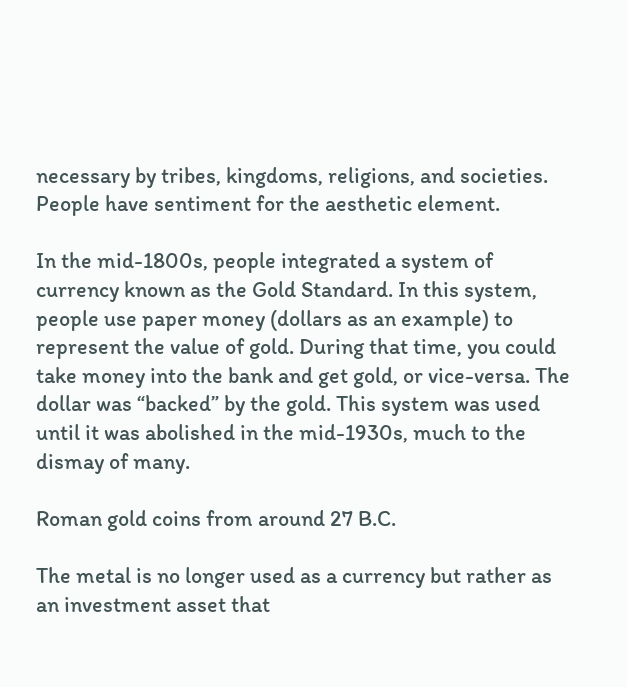necessary by tribes, kingdoms, religions, and societies. People have sentiment for the aesthetic element.

In the mid-1800s, people integrated a system of currency known as the Gold Standard. In this system, people use paper money (dollars as an example) to represent the value of gold. During that time, you could take money into the bank and get gold, or vice-versa. The dollar was “backed” by the gold. This system was used until it was abolished in the mid-1930s, much to the dismay of many.

Roman gold coins from around 27 B.C.

The metal is no longer used as a currency but rather as an investment asset that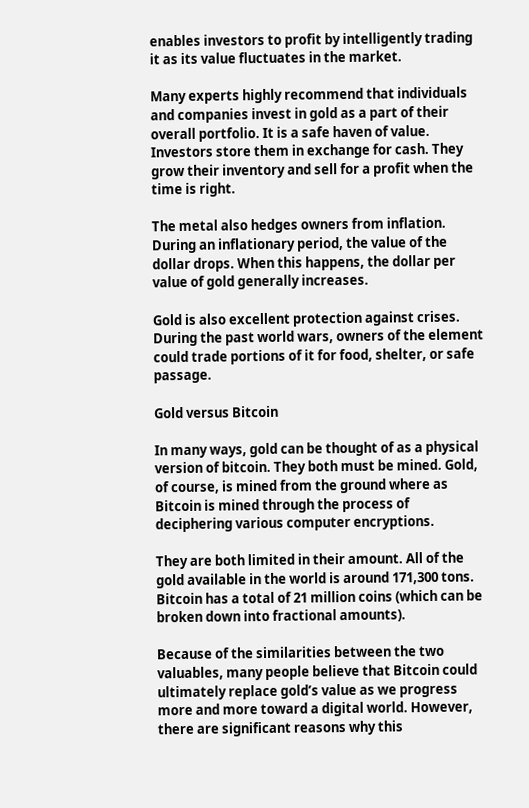enables investors to profit by intelligently trading it as its value fluctuates in the market.

Many experts highly recommend that individuals and companies invest in gold as a part of their overall portfolio. It is a safe haven of value. Investors store them in exchange for cash. They grow their inventory and sell for a profit when the time is right.

The metal also hedges owners from inflation. During an inflationary period, the value of the dollar drops. When this happens, the dollar per value of gold generally increases.

Gold is also excellent protection against crises. During the past world wars, owners of the element could trade portions of it for food, shelter, or safe passage.

Gold versus Bitcoin

In many ways, gold can be thought of as a physical version of bitcoin. They both must be mined. Gold, of course, is mined from the ground where as Bitcoin is mined through the process of deciphering various computer encryptions.

They are both limited in their amount. All of the gold available in the world is around 171,300 tons. Bitcoin has a total of 21 million coins (which can be broken down into fractional amounts).

Because of the similarities between the two valuables, many people believe that Bitcoin could ultimately replace gold’s value as we progress more and more toward a digital world. However, there are significant reasons why this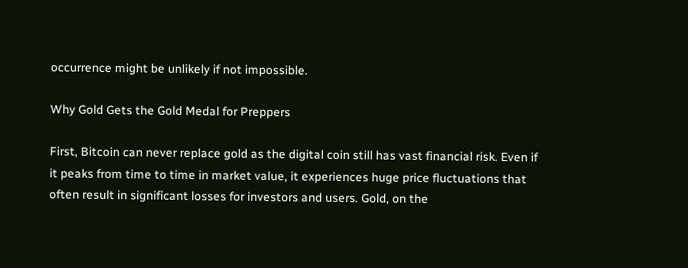occurrence might be unlikely if not impossible.

Why Gold Gets the Gold Medal for Preppers

First, Bitcoin can never replace gold as the digital coin still has vast financial risk. Even if it peaks from time to time in market value, it experiences huge price fluctuations that often result in significant losses for investors and users. Gold, on the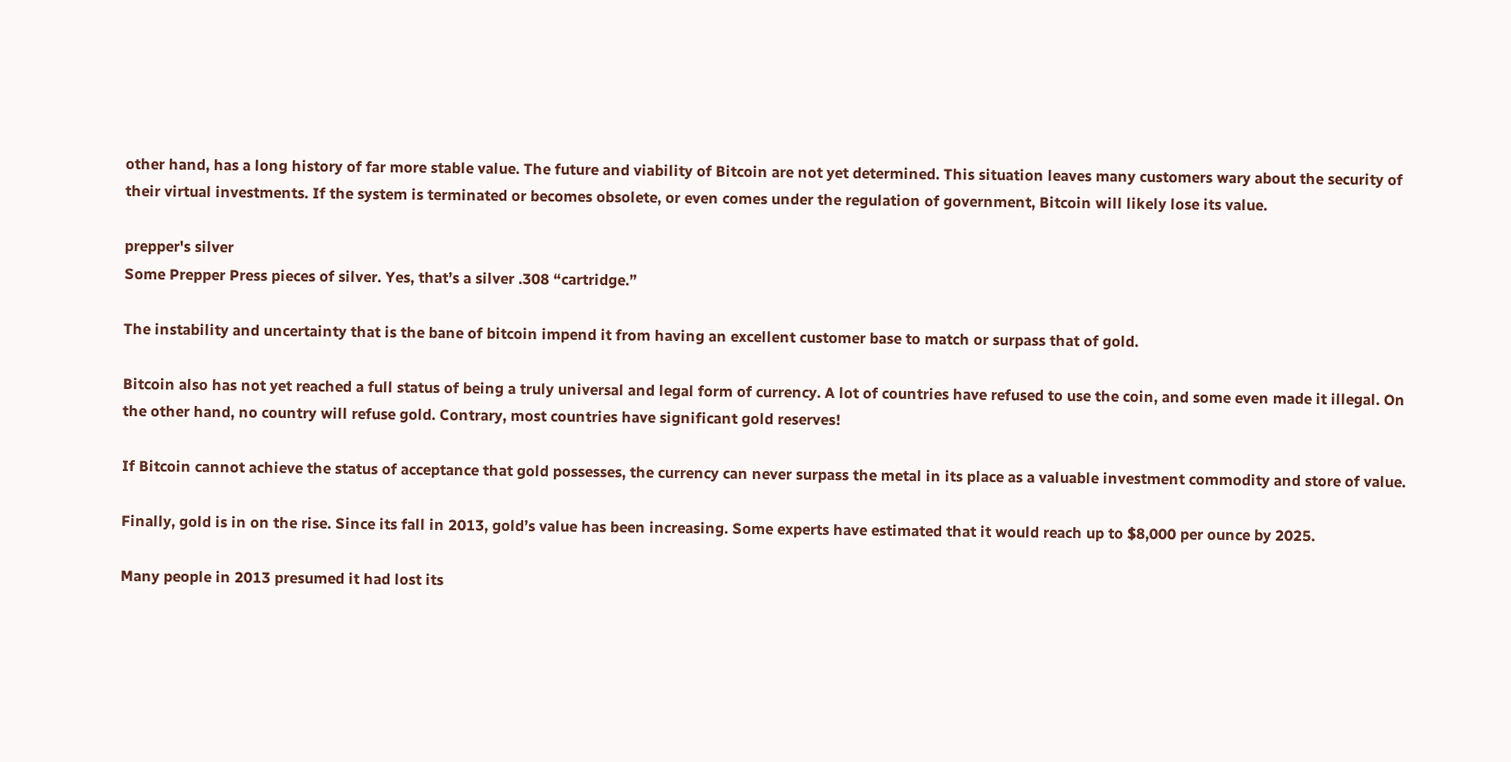other hand, has a long history of far more stable value. The future and viability of Bitcoin are not yet determined. This situation leaves many customers wary about the security of their virtual investments. If the system is terminated or becomes obsolete, or even comes under the regulation of government, Bitcoin will likely lose its value.

prepper's silver
Some Prepper Press pieces of silver. Yes, that’s a silver .308 “cartridge.”

The instability and uncertainty that is the bane of bitcoin impend it from having an excellent customer base to match or surpass that of gold.

Bitcoin also has not yet reached a full status of being a truly universal and legal form of currency. A lot of countries have refused to use the coin, and some even made it illegal. On the other hand, no country will refuse gold. Contrary, most countries have significant gold reserves!

If Bitcoin cannot achieve the status of acceptance that gold possesses, the currency can never surpass the metal in its place as a valuable investment commodity and store of value.

Finally, gold is in on the rise. Since its fall in 2013, gold’s value has been increasing. Some experts have estimated that it would reach up to $8,000 per ounce by 2025.

Many people in 2013 presumed it had lost its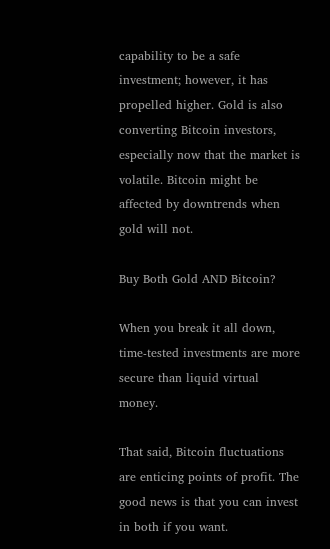capability to be a safe investment; however, it has propelled higher. Gold is also converting Bitcoin investors, especially now that the market is volatile. Bitcoin might be affected by downtrends when gold will not.

Buy Both Gold AND Bitcoin?

When you break it all down, time-tested investments are more secure than liquid virtual money.

That said, Bitcoin fluctuations are enticing points of profit. The good news is that you can invest in both if you want.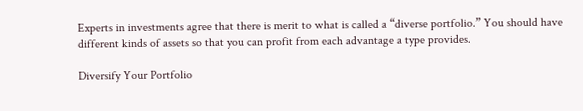Experts in investments agree that there is merit to what is called a “diverse portfolio.” You should have different kinds of assets so that you can profit from each advantage a type provides.

Diversify Your Portfolio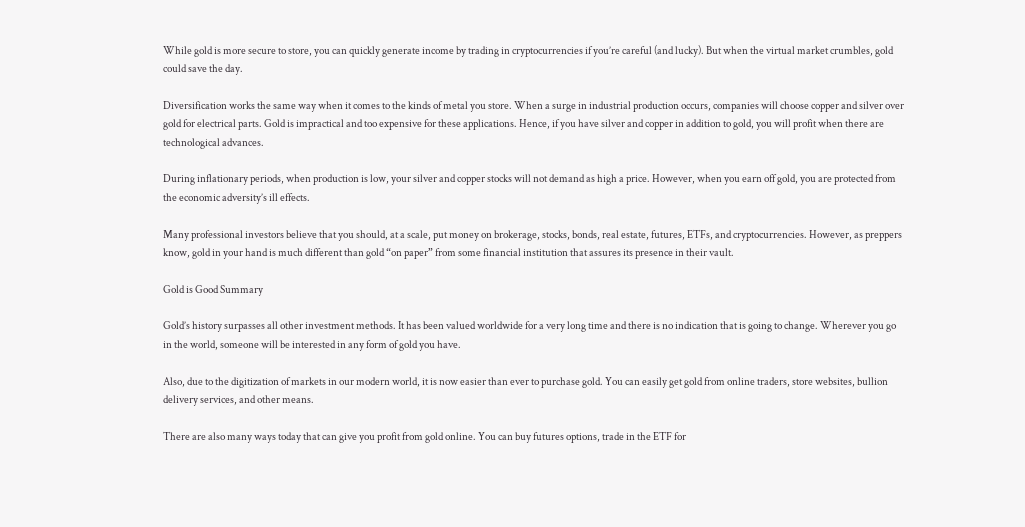While gold is more secure to store, you can quickly generate income by trading in cryptocurrencies if you’re careful (and lucky). But when the virtual market crumbles, gold could save the day.

Diversification works the same way when it comes to the kinds of metal you store. When a surge in industrial production occurs, companies will choose copper and silver over gold for electrical parts. Gold is impractical and too expensive for these applications. Hence, if you have silver and copper in addition to gold, you will profit when there are technological advances.

During inflationary periods, when production is low, your silver and copper stocks will not demand as high a price. However, when you earn off gold, you are protected from the economic adversity’s ill effects.

Many professional investors believe that you should, at a scale, put money on brokerage, stocks, bonds, real estate, futures, ETFs, and cryptocurrencies. However, as preppers know, gold in your hand is much different than gold “on paper” from some financial institution that assures its presence in their vault.

Gold is Good Summary

Gold’s history surpasses all other investment methods. It has been valued worldwide for a very long time and there is no indication that is going to change. Wherever you go in the world, someone will be interested in any form of gold you have.

Also, due to the digitization of markets in our modern world, it is now easier than ever to purchase gold. You can easily get gold from online traders, store websites, bullion delivery services, and other means.

There are also many ways today that can give you profit from gold online. You can buy futures options, trade in the ETF for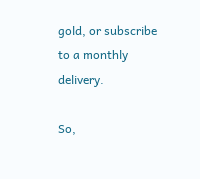gold, or subscribe to a monthly delivery.

So,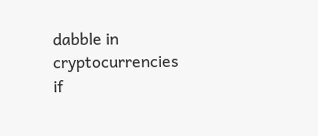dabble in cryptocurrencies if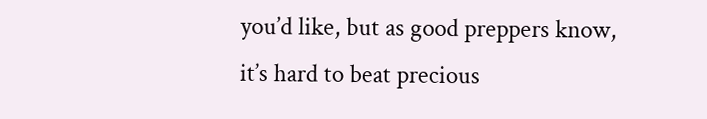you’d like, but as good preppers know, it’s hard to beat precious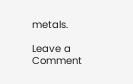metals.

Leave a Comment